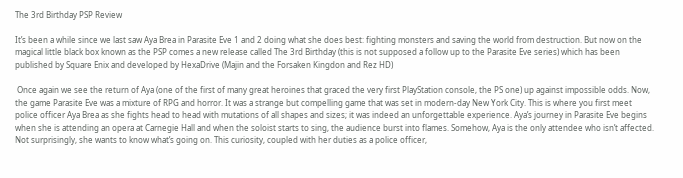The 3rd Birthday PSP Review

It’s been a while since we last saw Aya Brea in Parasite Eve 1 and 2 doing what she does best: fighting monsters and saving the world from destruction. But now on the magical little black box known as the PSP comes a new release called The 3rd Birthday (this is not supposed a follow up to the Parasite Eve series) which has been published by Square Enix and developed by HexaDrive (Majin and the Forsaken Kingdon and Rez HD)

 Once again we see the return of Aya (one of the first of many great heroines that graced the very first PlayStation console, the PS one) up against impossible odds. Now, the game Parasite Eve was a mixture of RPG and horror. It was a strange but compelling game that was set in modern-day New York City. This is where you first meet police officer Aya Brea as she fights head to head with mutations of all shapes and sizes; it was indeed an unforgettable experience. Aya’s journey in Parasite Eve begins when she is attending an opera at Carnegie Hall and when the soloist starts to sing, the audience burst into flames. Somehow, Aya is the only attendee who isn’t affected. Not surprisingly, she wants to know what’s going on. This curiosity, coupled with her duties as a police officer,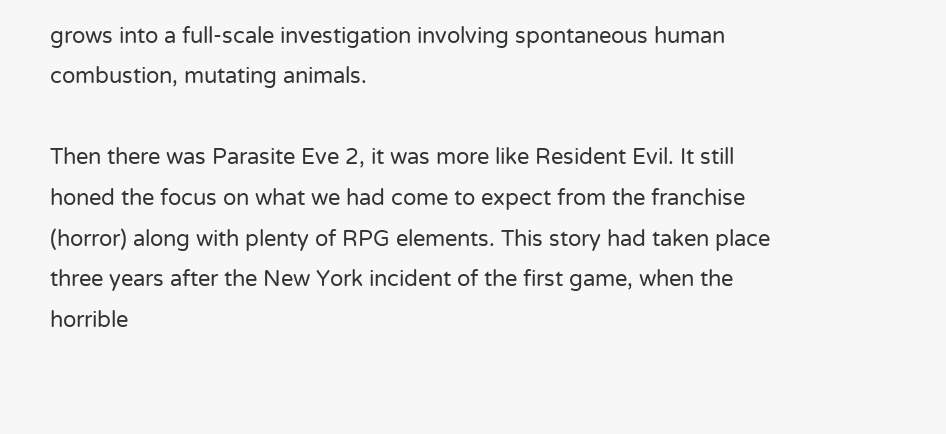grows into a full-scale investigation involving spontaneous human combustion, mutating animals.

Then there was Parasite Eve 2, it was more like Resident Evil. It still honed the focus on what we had come to expect from the franchise (horror) along with plenty of RPG elements. This story had taken place three years after the New York incident of the first game, when the horrible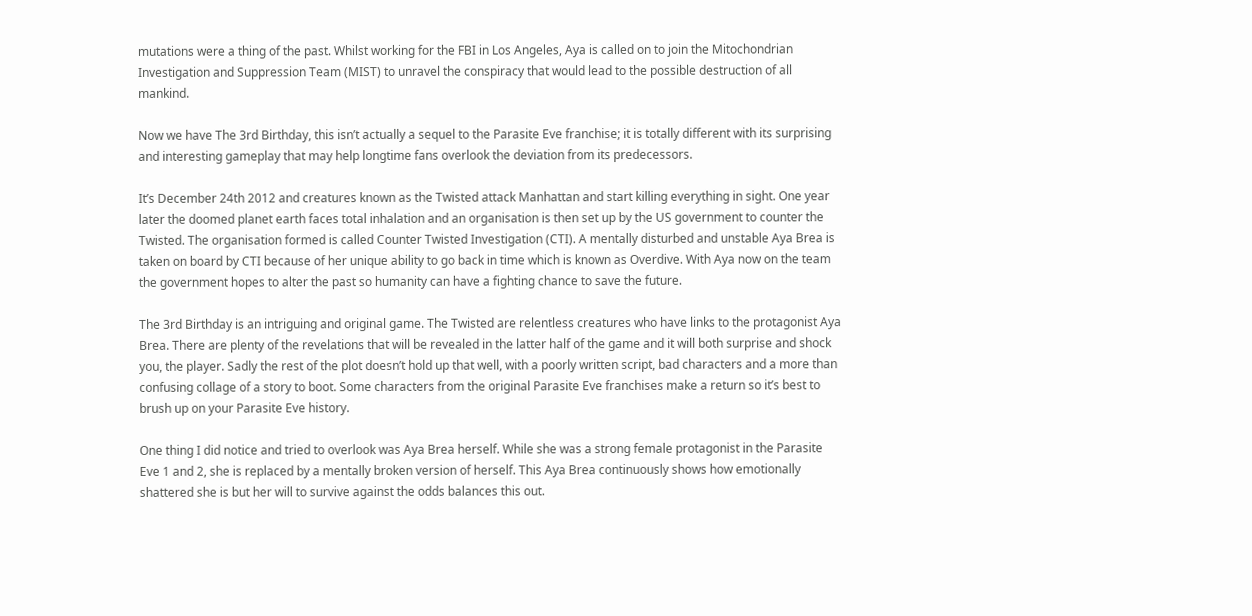mutations were a thing of the past. Whilst working for the FBI in Los Angeles, Aya is called on to join the Mitochondrian Investigation and Suppression Team (MIST) to unravel the conspiracy that would lead to the possible destruction of all mankind.

Now we have The 3rd Birthday, this isn’t actually a sequel to the Parasite Eve franchise; it is totally different with its surprising and interesting gameplay that may help longtime fans overlook the deviation from its predecessors.

It’s December 24th 2012 and creatures known as the Twisted attack Manhattan and start killing everything in sight. One year later the doomed planet earth faces total inhalation and an organisation is then set up by the US government to counter the Twisted. The organisation formed is called Counter Twisted Investigation (CTI). A mentally disturbed and unstable Aya Brea is taken on board by CTI because of her unique ability to go back in time which is known as Overdive. With Aya now on the team the government hopes to alter the past so humanity can have a fighting chance to save the future.

The 3rd Birthday is an intriguing and original game. The Twisted are relentless creatures who have links to the protagonist Aya Brea. There are plenty of the revelations that will be revealed in the latter half of the game and it will both surprise and shock you, the player. Sadly the rest of the plot doesn’t hold up that well, with a poorly written script, bad characters and a more than confusing collage of a story to boot. Some characters from the original Parasite Eve franchises make a return so it’s best to brush up on your Parasite Eve history.

One thing I did notice and tried to overlook was Aya Brea herself. While she was a strong female protagonist in the Parasite Eve 1 and 2, she is replaced by a mentally broken version of herself. This Aya Brea continuously shows how emotionally shattered she is but her will to survive against the odds balances this out.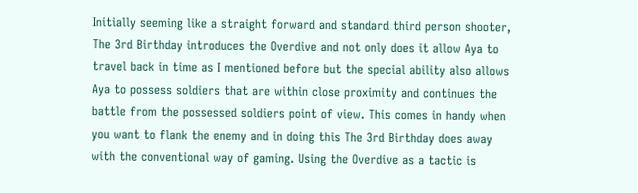Initially seeming like a straight forward and standard third person shooter, The 3rd Birthday introduces the Overdive and not only does it allow Aya to travel back in time as I mentioned before but the special ability also allows Aya to possess soldiers that are within close proximity and continues the battle from the possessed soldiers point of view. This comes in handy when you want to flank the enemy and in doing this The 3rd Birthday does away with the conventional way of gaming. Using the Overdive as a tactic is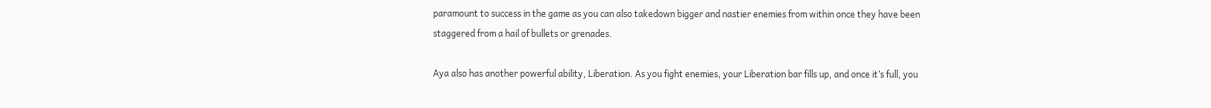paramount to success in the game as you can also takedown bigger and nastier enemies from within once they have been staggered from a hail of bullets or grenades.

Aya also has another powerful ability, Liberation. As you fight enemies, your Liberation bar fills up, and once it’s full, you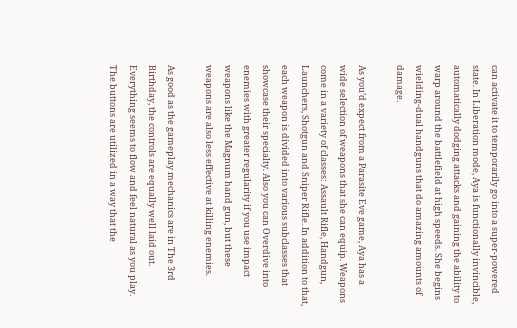can activate it to temporarily go into a super-powered state. In Liberation mode, Aya is functionally invincible, automatically dodging attacks and gaining the ability to warp around the battlefield at high speeds. She begins wielding-dual handguns that do amazing amounts of damage.

As you’d expect from a Parasite Eve game, Aya has a wide selection of weapons that she can equip. Weapons come in a variety of classes: Assault Rifle, Handgun, Launchers, Shotgun and Sniper Rifle. In addition to that, each weapon is divided into various subclasses that showcase their specialty. Also you can Overdive into enemies with greater regularity if you use impact weapons like the Magnum hand gun, but these weapons are also less effective at killing enemies.

As good as the gameplay mechanics are in The 3rd Birthday, the controls are equally well laid out.  Everything seems to flow and feel natural as you play.  The buttons are utilized in a way that the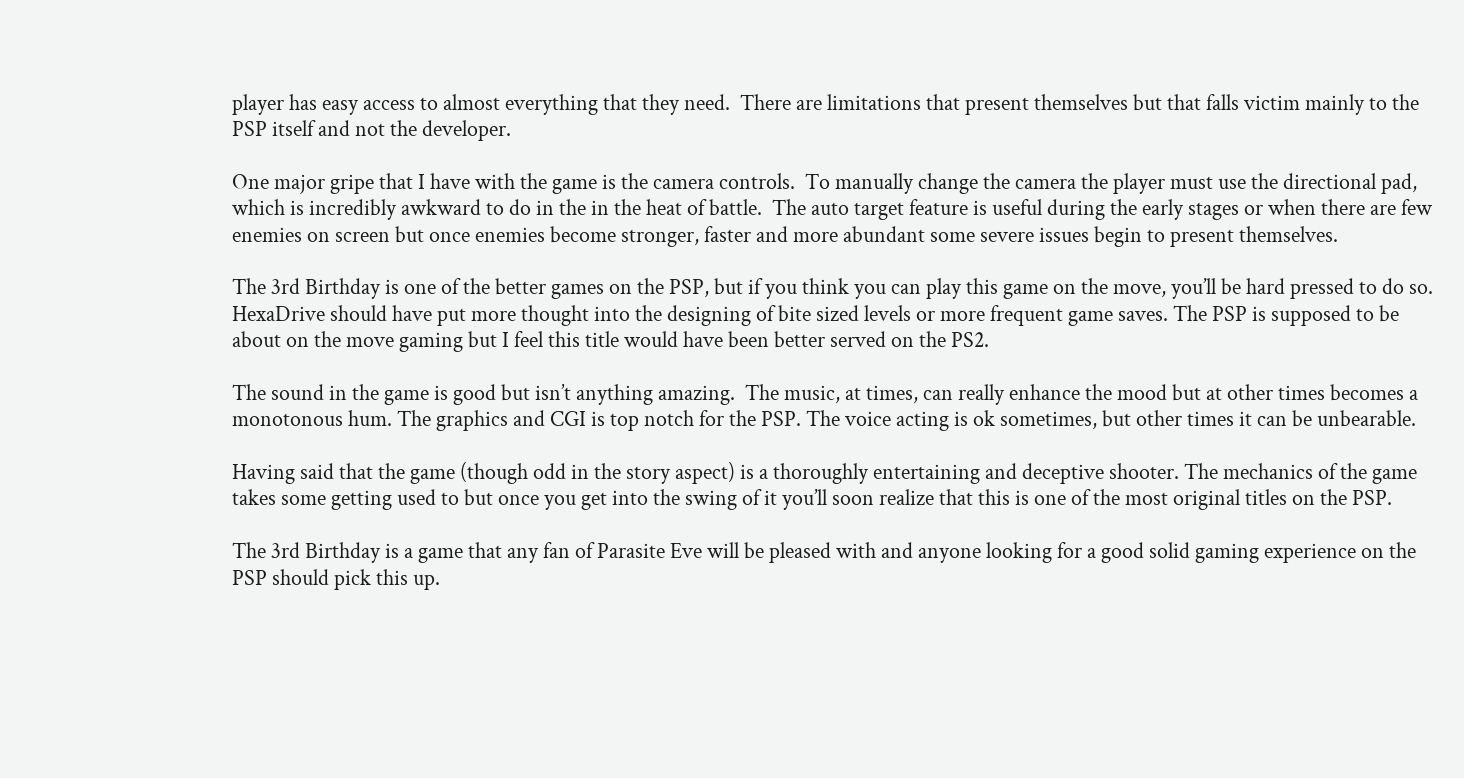player has easy access to almost everything that they need.  There are limitations that present themselves but that falls victim mainly to the PSP itself and not the developer.

One major gripe that I have with the game is the camera controls.  To manually change the camera the player must use the directional pad, which is incredibly awkward to do in the in the heat of battle.  The auto target feature is useful during the early stages or when there are few enemies on screen but once enemies become stronger, faster and more abundant some severe issues begin to present themselves.

The 3rd Birthday is one of the better games on the PSP, but if you think you can play this game on the move, you’ll be hard pressed to do so. HexaDrive should have put more thought into the designing of bite sized levels or more frequent game saves. The PSP is supposed to be about on the move gaming but I feel this title would have been better served on the PS2.

The sound in the game is good but isn’t anything amazing.  The music, at times, can really enhance the mood but at other times becomes a monotonous hum. The graphics and CGI is top notch for the PSP. The voice acting is ok sometimes, but other times it can be unbearable.

Having said that the game (though odd in the story aspect) is a thoroughly entertaining and deceptive shooter. The mechanics of the game takes some getting used to but once you get into the swing of it you’ll soon realize that this is one of the most original titles on the PSP.

The 3rd Birthday is a game that any fan of Parasite Eve will be pleased with and anyone looking for a good solid gaming experience on the PSP should pick this up.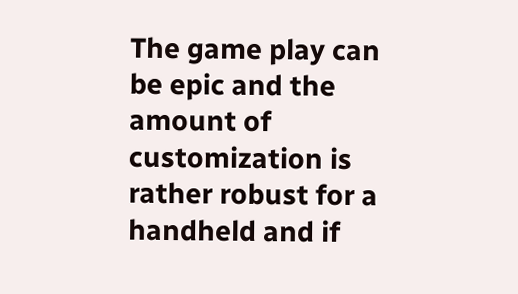The game play can be epic and the amount of customization is rather robust for a handheld and if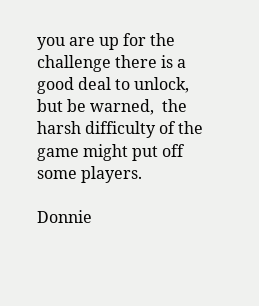you are up for the challenge there is a good deal to unlock, but be warned,  the harsh difficulty of the game might put off some players.

Donnie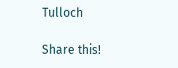Tulloch

Share this!